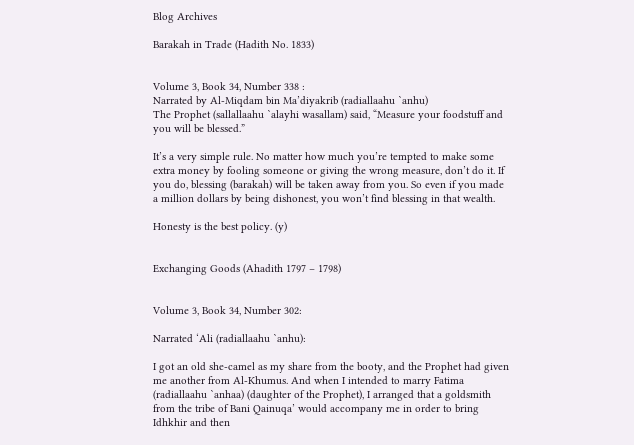Blog Archives

Barakah in Trade (Hadith No. 1833)


Volume 3, Book 34, Number 338 :
Narrated by Al-Miqdam bin Ma’diyakrib (radiallaahu `anhu)
The Prophet (sallallaahu `alayhi wasallam) said, “Measure your foodstuff and you will be blessed.”

It’s a very simple rule. No matter how much you’re tempted to make some extra money by fooling someone or giving the wrong measure, don’t do it. If you do, blessing (barakah) will be taken away from you. So even if you made a million dollars by being dishonest, you won’t find blessing in that wealth.

Honesty is the best policy. (y)


Exchanging Goods (Ahadith 1797 – 1798)


Volume 3, Book 34, Number 302:

Narrated ‘Ali (radiallaahu `anhu):

I got an old she-camel as my share from the booty, and the Prophet had given me another from Al-Khumus. And when I intended to marry Fatima (radiallaahu `anhaa) (daughter of the Prophet), I arranged that a goldsmith from the tribe of Bani Qainuqa’ would accompany me in order to bring Idhkhir and then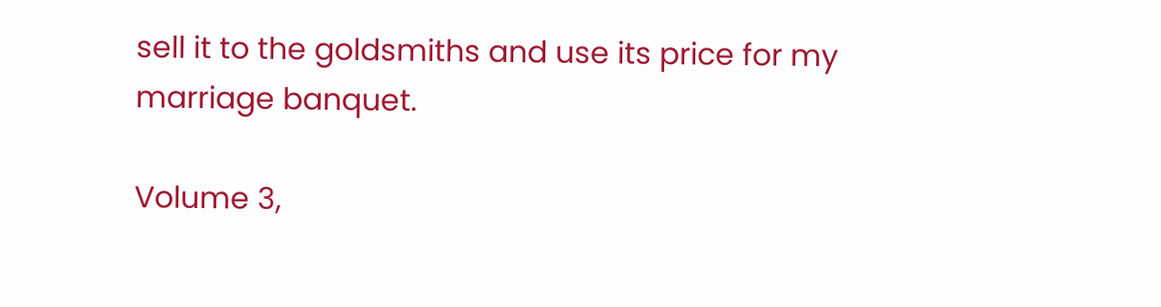sell it to the goldsmiths and use its price for my marriage banquet.

Volume 3,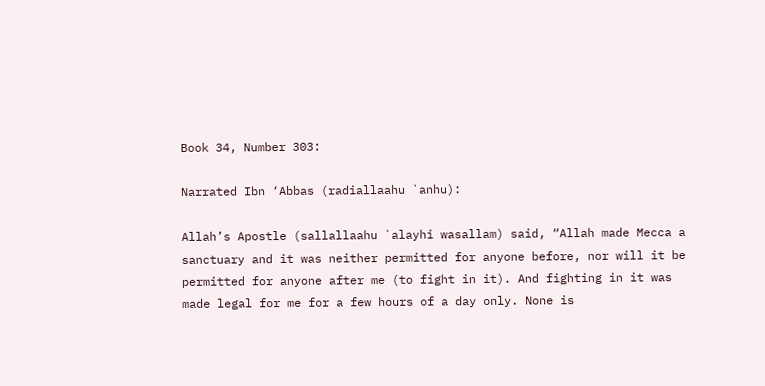Book 34, Number 303:

Narrated Ibn ‘Abbas (radiallaahu `anhu):

Allah’s Apostle (sallallaahu `alayhi wasallam) said, “Allah made Mecca a sanctuary and it was neither permitted for anyone before, nor will it be permitted for anyone after me (to fight in it). And fighting in it was made legal for me for a few hours of a day only. None is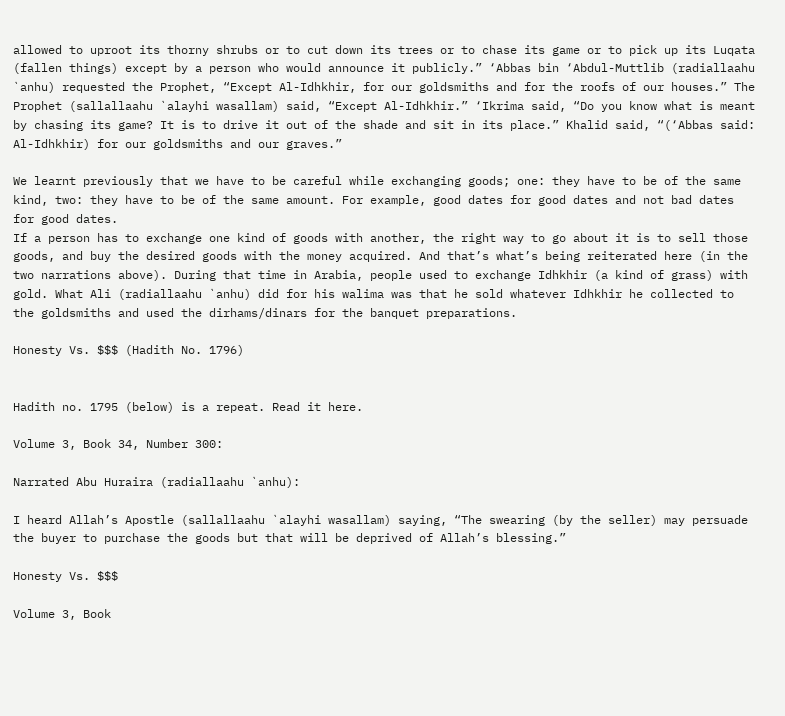allowed to uproot its thorny shrubs or to cut down its trees or to chase its game or to pick up its Luqata (fallen things) except by a person who would announce it publicly.” ‘Abbas bin ‘Abdul-Muttlib (radiallaahu `anhu) requested the Prophet, “Except Al-Idhkhir, for our goldsmiths and for the roofs of our houses.” The Prophet (sallallaahu `alayhi wasallam) said, “Except Al-Idhkhir.” ‘Ikrima said, “Do you know what is meant by chasing its game? It is to drive it out of the shade and sit in its place.” Khalid said, “(‘Abbas said: Al-Idhkhir) for our goldsmiths and our graves.”

We learnt previously that we have to be careful while exchanging goods; one: they have to be of the same kind, two: they have to be of the same amount. For example, good dates for good dates and not bad dates for good dates.
If a person has to exchange one kind of goods with another, the right way to go about it is to sell those goods, and buy the desired goods with the money acquired. And that’s what’s being reiterated here (in the two narrations above). During that time in Arabia, people used to exchange Idhkhir (a kind of grass) with gold. What Ali (radiallaahu `anhu) did for his walima was that he sold whatever Idhkhir he collected to the goldsmiths and used the dirhams/dinars for the banquet preparations.

Honesty Vs. $$$ (Hadith No. 1796)


Hadith no. 1795 (below) is a repeat. Read it here.

Volume 3, Book 34, Number 300:

Narrated Abu Huraira (radiallaahu `anhu):

I heard Allah’s Apostle (sallallaahu `alayhi wasallam) saying, “The swearing (by the seller) may persuade the buyer to purchase the goods but that will be deprived of Allah’s blessing.”

Honesty Vs. $$$

Volume 3, Book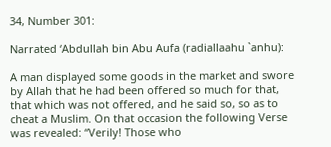34, Number 301:

Narrated ‘Abdullah bin Abu Aufa (radiallaahu `anhu):

A man displayed some goods in the market and swore by Allah that he had been offered so much for that, that which was not offered, and he said so, so as to cheat a Muslim. On that occasion the following Verse was revealed: “Verily! Those who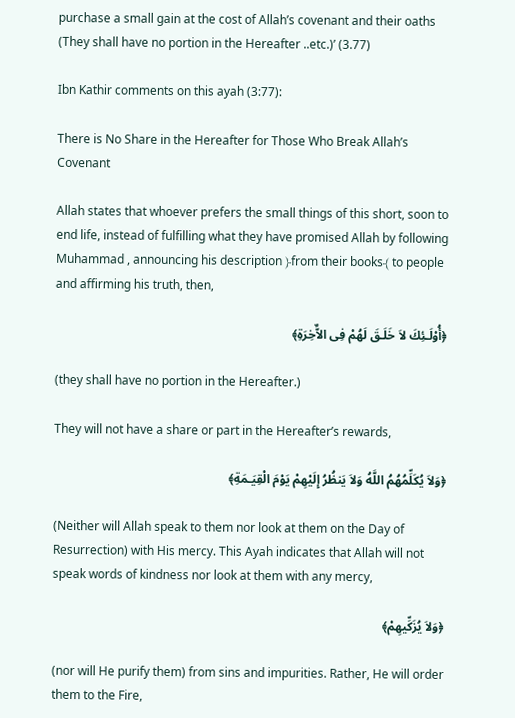purchase a small gain at the cost of Allah’s covenant and their oaths (They shall have no portion in the Hereafter ..etc.)’ (3.77)

Ibn Kathir comments on this ayah (3:77):

There is No Share in the Hereafter for Those Who Break Allah’s Covenant

Allah states that whoever prefers the small things of this short, soon to end life, instead of fulfilling what they have promised Allah by following Muhammad , announcing his description ﴿from their books﴾ to people and affirming his truth, then,

﴿أُوْلَـئِكَ لاَ خَلَـقَ لَهُمْ فِى الاٌّخِرَةِ﴾

(they shall have no portion in the Hereafter.)

They will not have a share or part in the Hereafter’s rewards,

﴿وَلاَ يُكَلِّمُهُمُ اللَّهُ وَلاَ يَنظُرُ إِلَيْهِمْ يَوْمَ الْقِيَـمَةِ﴾

(Neither will Allah speak to them nor look at them on the Day of Resurrection) with His mercy. This Ayah indicates that Allah will not speak words of kindness nor look at them with any mercy,

﴿وَلاَ يُزَكِّيهِمْ﴾

(nor will He purify them) from sins and impurities. Rather, He will order them to the Fire,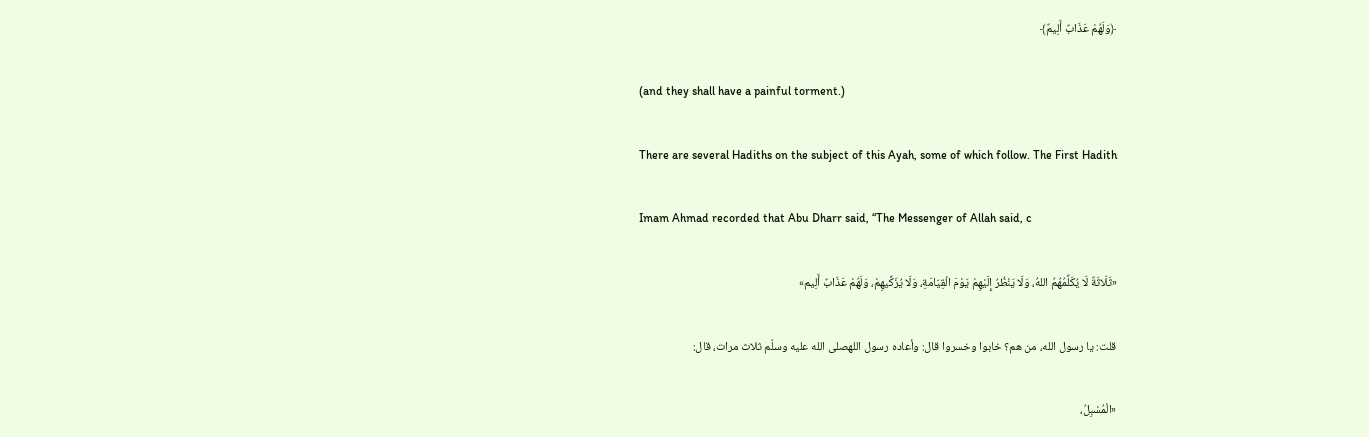﴿وَلَهُمْ عَذَابٌ أَلِيمٌ﴾

(and they shall have a painful torment.)

There are several Hadiths on the subject of this Ayah, some of which follow. The First Hadith

Imam Ahmad recorded that Abu Dharr said, “The Messenger of Allah said, c

«ثَلَاثَةٌ لَا يُكَلِّمُهُمُ اللهُ، وَلَا يَنْظُرُ إِلَيْهِمْ يَوْمَ الْقِيَامَةِ، وَلَا يُزَكِّيهِمْ، وَلَهُمْ عَذَابٌ أَلِيم»

قلت: يا رسول الله، من هم؟ خابوا وخسروا قال: وأعاده رسول اللهصلى الله عليه وسلّم ثلاث مرات، قال:

«الْمُسْبِلُ،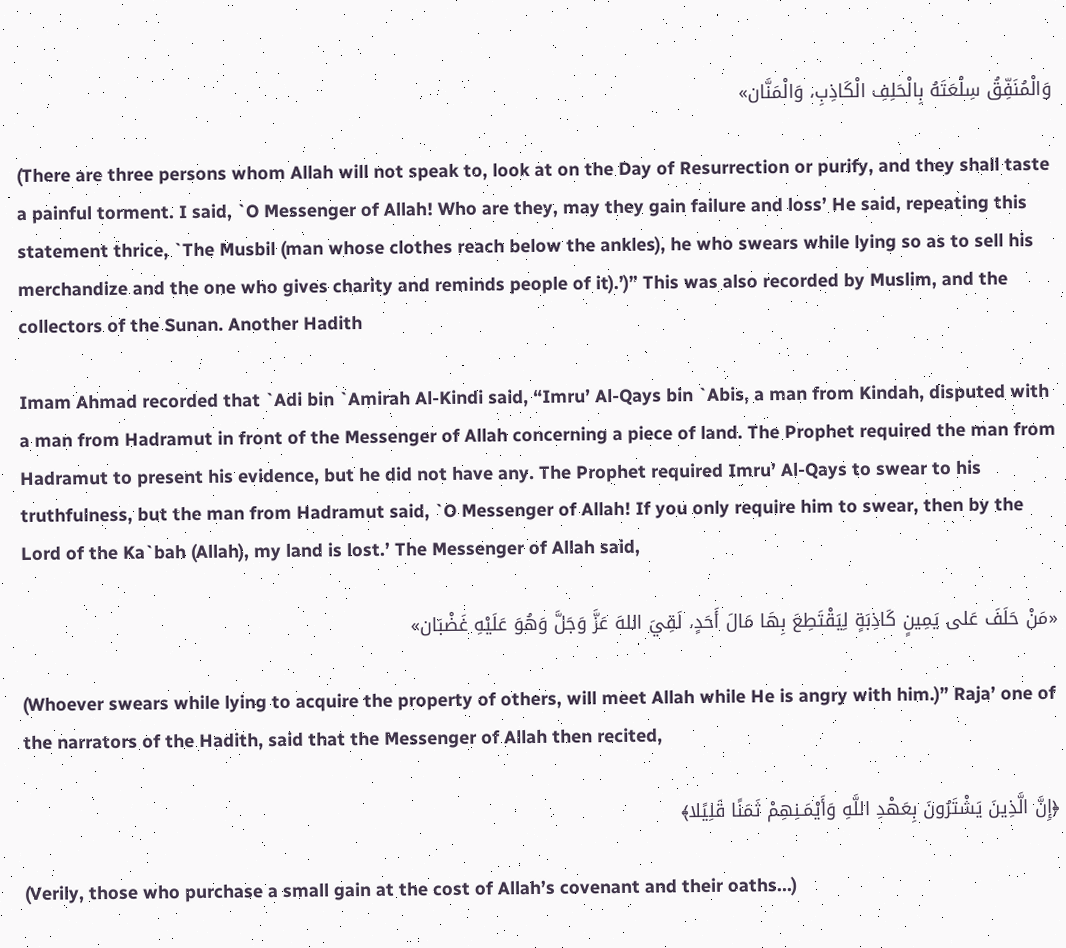وَالْمُنَفِّقُ سِلْعَتَهُ بِالْحَلِفِ الْكَاذِبِ، وَالْمَنَّان»

(There are three persons whom Allah will not speak to, look at on the Day of Resurrection or purify, and they shall taste a painful torment. I said, `O Messenger of Allah! Who are they, may they gain failure and loss’ He said, repeating this statement thrice, `The Musbil (man whose clothes reach below the ankles), he who swears while lying so as to sell his merchandize and the one who gives charity and reminds people of it).’)” This was also recorded by Muslim, and the collectors of the Sunan. Another Hadith

Imam Ahmad recorded that `Adi bin `Amirah Al-Kindi said, “Imru’ Al-Qays bin `Abis, a man from Kindah, disputed with a man from Hadramut in front of the Messenger of Allah concerning a piece of land. The Prophet required the man from Hadramut to present his evidence, but he did not have any. The Prophet required Imru’ Al-Qays to swear to his truthfulness, but the man from Hadramut said, `O Messenger of Allah! If you only require him to swear, then by the Lord of the Ka`bah (Allah), my land is lost.’ The Messenger of Allah said,

«مَنْ حَلَفَ عَلى يَمِينٍ كَاذِبَةٍ لِيَقْتَطِعَ بِهَا مَالَ أَحَدٍ، لَقِيَ اللهَ عَزَّ وَجَلَّ وَهُوَ عَلَيْهِ غَضْبَان»

(Whoever swears while lying to acquire the property of others, will meet Allah while He is angry with him.)” Raja’ one of the narrators of the Hadith, said that the Messenger of Allah then recited,

﴿إِنَّ الَّذِينَ يَشْتَرُونَ بِعَهْدِ اللَّهِ وَأَيْمَـنِهِمْ ثَمَنًا قَلِيًلا﴾

(Verily, those who purchase a small gain at the cost of Allah’s covenant and their oaths…)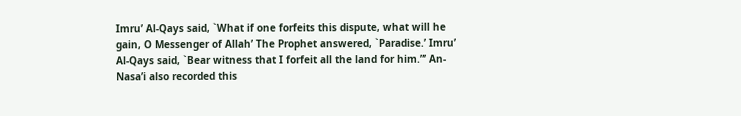Imru’ Al-Qays said, `What if one forfeits this dispute, what will he gain, O Messenger of Allah’ The Prophet answered, `Paradise.’ Imru’ Al-Qays said, `Bear witness that I forfeit all the land for him.”’ An-Nasa’i also recorded this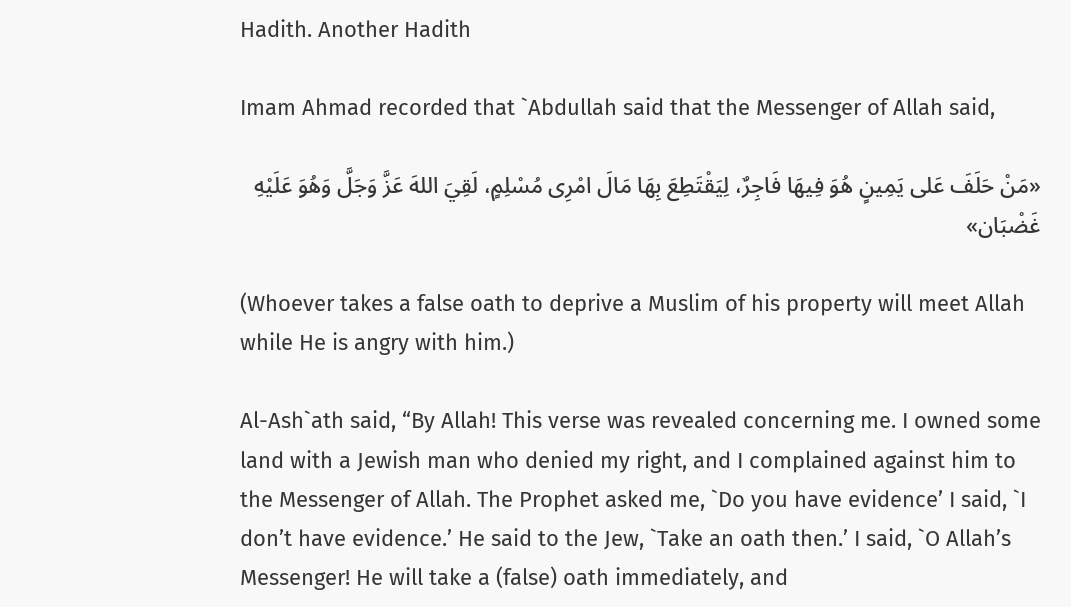Hadith. Another Hadith

Imam Ahmad recorded that `Abdullah said that the Messenger of Allah said,

«مَنْ حَلَفَ عَلى يَمِينٍ هُوَ فِيهَا فَاجِرٌ، لِيَقْتَطِعَ بِهَا مَالَ امْرِى مُسْلِمٍ، لَقِيَ اللهَ عَزَّ وَجَلَّ وَهُوَ عَلَيْهِ غَضْبَان»

(Whoever takes a false oath to deprive a Muslim of his property will meet Allah while He is angry with him.)

Al-Ash`ath said, “By Allah! This verse was revealed concerning me. I owned some land with a Jewish man who denied my right, and I complained against him to the Messenger of Allah. The Prophet asked me, `Do you have evidence’ I said, `I don’t have evidence.’ He said to the Jew, `Take an oath then.’ I said, `O Allah’s Messenger! He will take a (false) oath immediately, and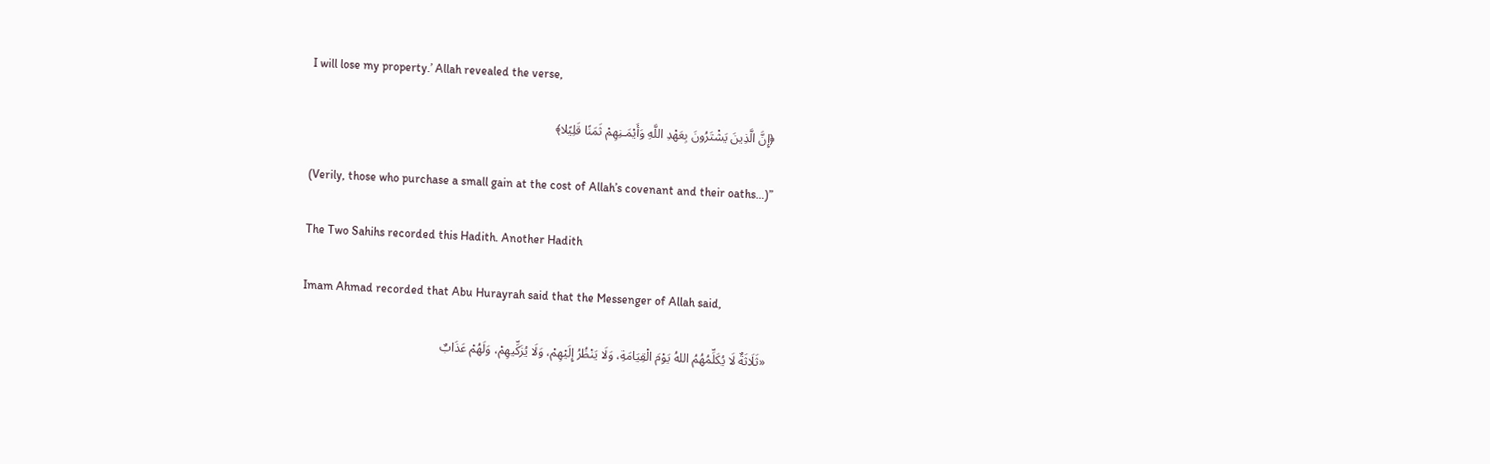I will lose my property.’ Allah revealed the verse,

﴿إِنَّ الَّذِينَ يَشْتَرُونَ بِعَهْدِ اللَّهِ وَأَيْمَـنِهِمْ ثَمَنًا قَلِيًلا﴾

(Verily, those who purchase a small gain at the cost of Allah’s covenant and their oaths…)”

The Two Sahihs recorded this Hadith. Another Hadith

Imam Ahmad recorded that Abu Hurayrah said that the Messenger of Allah said,

«ثَلَاثَةٌ لَا يُكَلِّمُهُمُ اللهُ يَوْمَ الْقِيَامَةِ، وَلَا يَنْظُرُ إِلَيْهِمْ، وَلَا يُزَكِّيهِمْ، وَلَهُمْ عَذَابٌ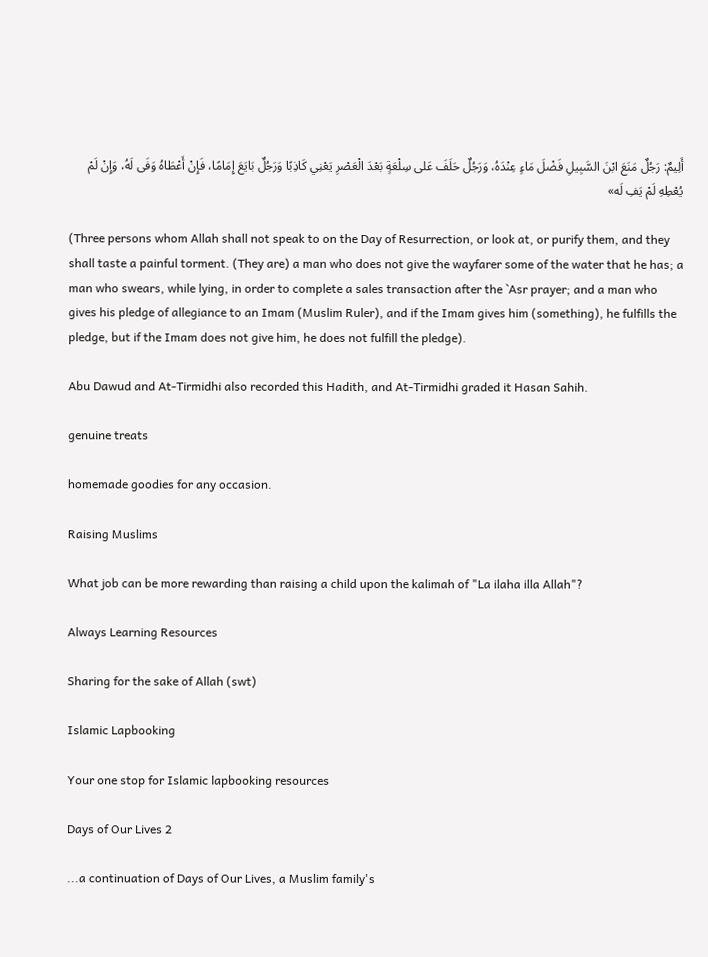أَلِيمٌ: رَجُلٌ مَنَعَ ابْنَ السَّبِيلِ فَضْلَ مَاءٍ عِنْدَهُ، وَرَجُلٌ حَلَفَ عَلى سِلْعَةٍ بَعْدَ الْعَصْرِ يَعْنِي كَاذِبًا وَرَجُلٌ بَايَعَ إِمَامًا، فَإِنْ أَعْطَاهُ وَفَى لَهُ، وَإِنْ لَمْ يُعْطِهِ لَمْ يَفِ لَه»

(Three persons whom Allah shall not speak to on the Day of Resurrection, or look at, or purify them, and they shall taste a painful torment. (They are) a man who does not give the wayfarer some of the water that he has; a man who swears, while lying, in order to complete a sales transaction after the `Asr prayer; and a man who gives his pledge of allegiance to an Imam (Muslim Ruler), and if the Imam gives him (something), he fulfills the pledge, but if the Imam does not give him, he does not fulfill the pledge).

Abu Dawud and At-Tirmidhi also recorded this Hadith, and At-Tirmidhi graded it Hasan Sahih.

genuine treats

homemade goodies for any occasion.

Raising Muslims

What job can be more rewarding than raising a child upon the kalimah of "La ilaha illa Allah"?

Always Learning Resources

Sharing for the sake of Allah (swt)

Islamic Lapbooking

Your one stop for Islamic lapbooking resources

Days of Our Lives 2

...a continuation of Days of Our Lives, a Muslim family's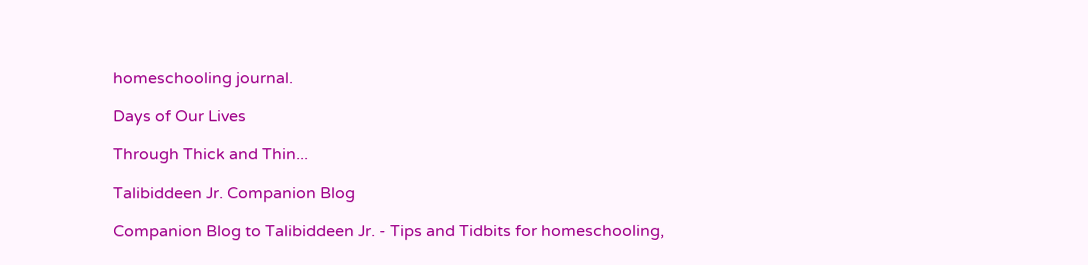homeschooling journal.

Days of Our Lives

Through Thick and Thin...

Talibiddeen Jr. Companion Blog

Companion Blog to Talibiddeen Jr. - Tips and Tidbits for homeschooling,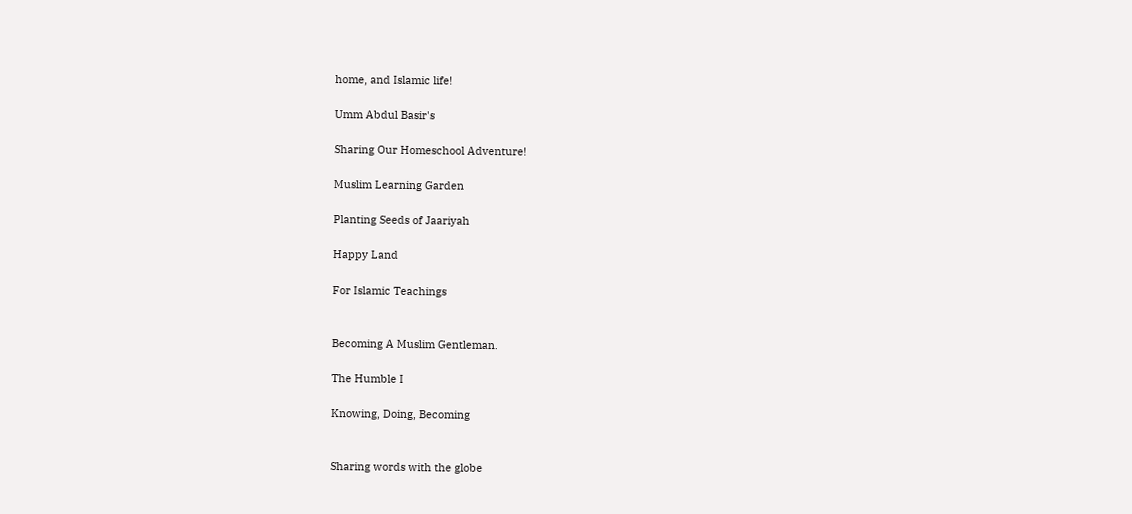home, and Islamic life!

Umm Abdul Basir's

Sharing Our Homeschool Adventure!

Muslim Learning Garden

Planting Seeds of Jaariyah

Happy Land

For Islamic Teachings


Becoming A Muslim Gentleman.

The Humble I

Knowing, Doing, Becoming


Sharing words with the globe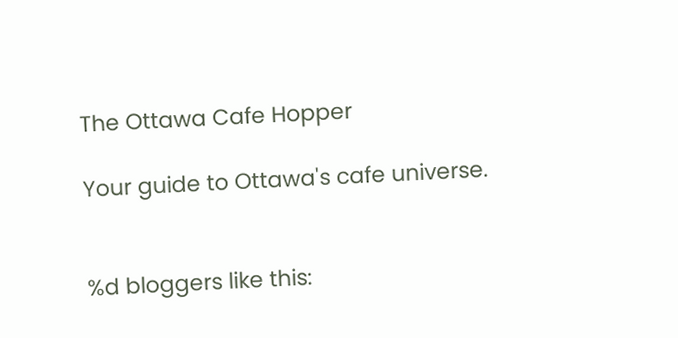The Ottawa Cafe Hopper

Your guide to Ottawa's cafe universe.


%d bloggers like this: